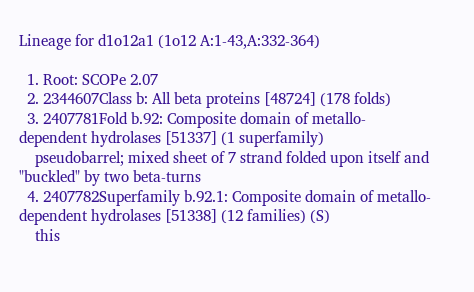Lineage for d1o12a1 (1o12 A:1-43,A:332-364)

  1. Root: SCOPe 2.07
  2. 2344607Class b: All beta proteins [48724] (178 folds)
  3. 2407781Fold b.92: Composite domain of metallo-dependent hydrolases [51337] (1 superfamily)
    pseudobarrel; mixed sheet of 7 strand folded upon itself and "buckled" by two beta-turns
  4. 2407782Superfamily b.92.1: Composite domain of metallo-dependent hydrolases [51338] (12 families) (S)
    this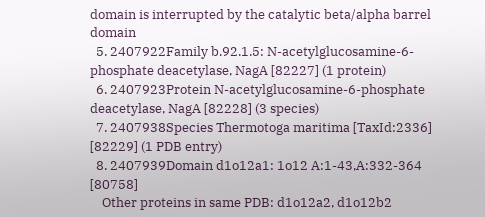domain is interrupted by the catalytic beta/alpha barrel domain
  5. 2407922Family b.92.1.5: N-acetylglucosamine-6-phosphate deacetylase, NagA [82227] (1 protein)
  6. 2407923Protein N-acetylglucosamine-6-phosphate deacetylase, NagA [82228] (3 species)
  7. 2407938Species Thermotoga maritima [TaxId:2336] [82229] (1 PDB entry)
  8. 2407939Domain d1o12a1: 1o12 A:1-43,A:332-364 [80758]
    Other proteins in same PDB: d1o12a2, d1o12b2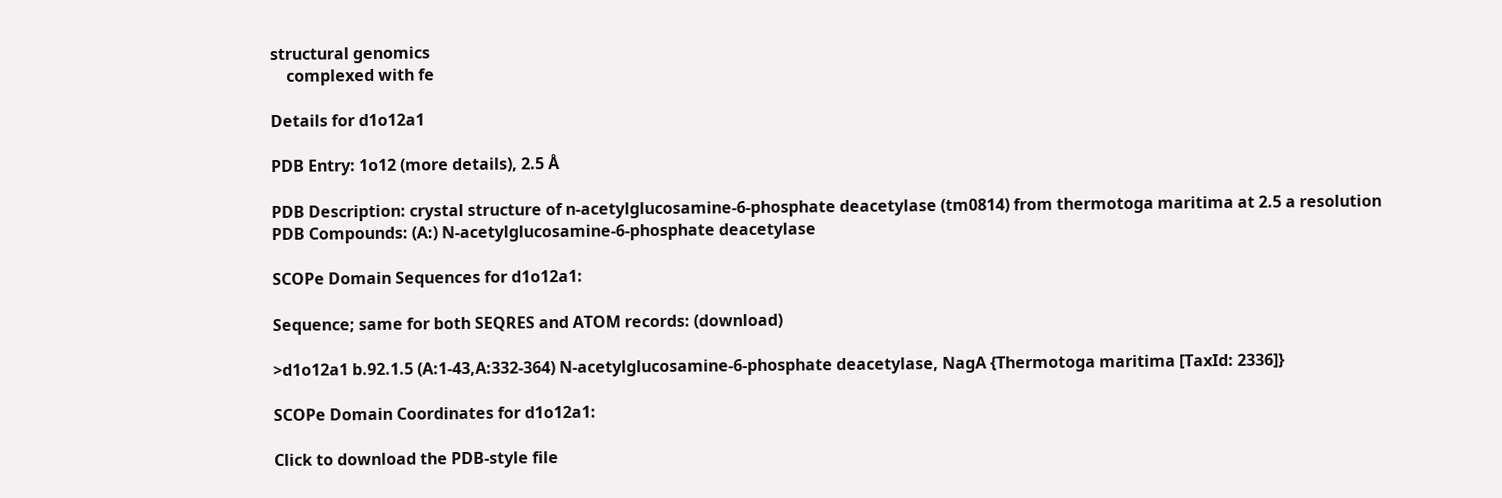structural genomics
    complexed with fe

Details for d1o12a1

PDB Entry: 1o12 (more details), 2.5 Å

PDB Description: crystal structure of n-acetylglucosamine-6-phosphate deacetylase (tm0814) from thermotoga maritima at 2.5 a resolution
PDB Compounds: (A:) N-acetylglucosamine-6-phosphate deacetylase

SCOPe Domain Sequences for d1o12a1:

Sequence; same for both SEQRES and ATOM records: (download)

>d1o12a1 b.92.1.5 (A:1-43,A:332-364) N-acetylglucosamine-6-phosphate deacetylase, NagA {Thermotoga maritima [TaxId: 2336]}

SCOPe Domain Coordinates for d1o12a1:

Click to download the PDB-style file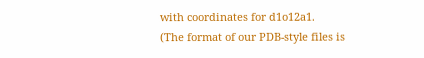with coordinates for d1o12a1.
(The format of our PDB-style files is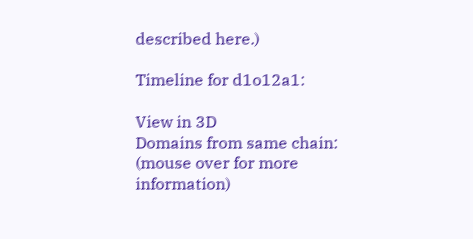described here.)

Timeline for d1o12a1:

View in 3D
Domains from same chain:
(mouse over for more information)